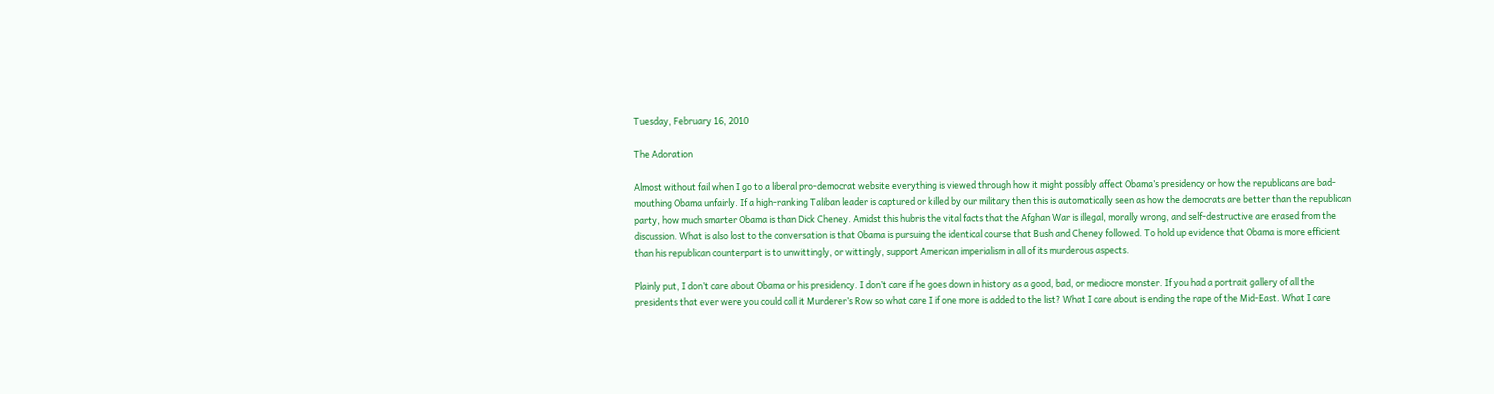Tuesday, February 16, 2010

The Adoration

Almost without fail when I go to a liberal pro-democrat website everything is viewed through how it might possibly affect Obama’s presidency or how the republicans are bad-mouthing Obama unfairly. If a high-ranking Taliban leader is captured or killed by our military then this is automatically seen as how the democrats are better than the republican party, how much smarter Obama is than Dick Cheney. Amidst this hubris the vital facts that the Afghan War is illegal, morally wrong, and self-destructive are erased from the discussion. What is also lost to the conversation is that Obama is pursuing the identical course that Bush and Cheney followed. To hold up evidence that Obama is more efficient than his republican counterpart is to unwittingly, or wittingly, support American imperialism in all of its murderous aspects.

Plainly put, I don’t care about Obama or his presidency. I don’t care if he goes down in history as a good, bad, or mediocre monster. If you had a portrait gallery of all the presidents that ever were you could call it Murderer’s Row so what care I if one more is added to the list? What I care about is ending the rape of the Mid-East. What I care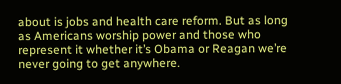about is jobs and health care reform. But as long as Americans worship power and those who represent it whether it’s Obama or Reagan we’re never going to get anywhere.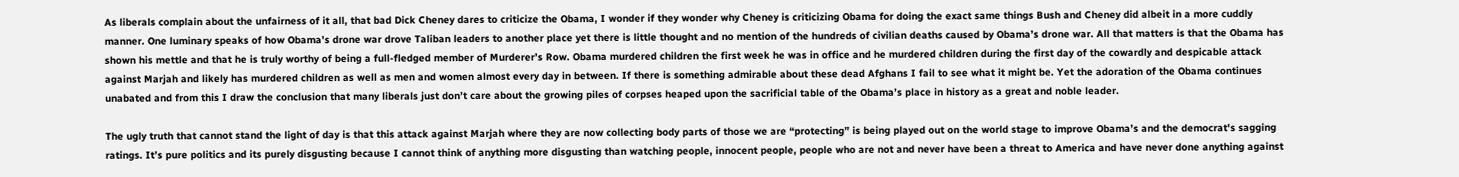As liberals complain about the unfairness of it all, that bad Dick Cheney dares to criticize the Obama, I wonder if they wonder why Cheney is criticizing Obama for doing the exact same things Bush and Cheney did albeit in a more cuddly manner. One luminary speaks of how Obama’s drone war drove Taliban leaders to another place yet there is little thought and no mention of the hundreds of civilian deaths caused by Obama’s drone war. All that matters is that the Obama has shown his mettle and that he is truly worthy of being a full-fledged member of Murderer’s Row. Obama murdered children the first week he was in office and he murdered children during the first day of the cowardly and despicable attack against Marjah and likely has murdered children as well as men and women almost every day in between. If there is something admirable about these dead Afghans I fail to see what it might be. Yet the adoration of the Obama continues unabated and from this I draw the conclusion that many liberals just don’t care about the growing piles of corpses heaped upon the sacrificial table of the Obama’s place in history as a great and noble leader.

The ugly truth that cannot stand the light of day is that this attack against Marjah where they are now collecting body parts of those we are “protecting” is being played out on the world stage to improve Obama’s and the democrat's sagging ratings. It’s pure politics and its purely disgusting because I cannot think of anything more disgusting than watching people, innocent people, people who are not and never have been a threat to America and have never done anything against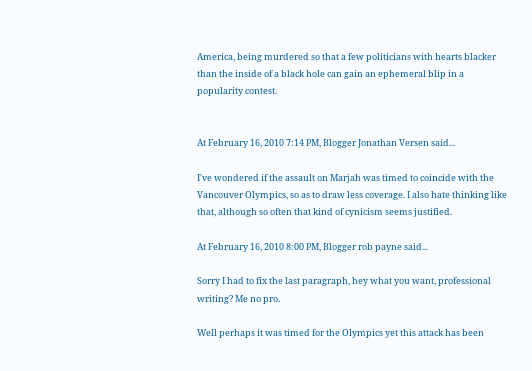America, being murdered so that a few politicians with hearts blacker than the inside of a black hole can gain an ephemeral blip in a popularity contest.


At February 16, 2010 7:14 PM, Blogger Jonathan Versen said...

I've wondered if the assault on Marjah was timed to coincide with the Vancouver Olympics, so as to draw less coverage. I also hate thinking like that, although so often that kind of cynicism seems justified.

At February 16, 2010 8:00 PM, Blogger rob payne said...

Sorry I had to fix the last paragraph, hey what you want, professional writing? Me no pro.

Well perhaps it was timed for the Olympics yet this attack has been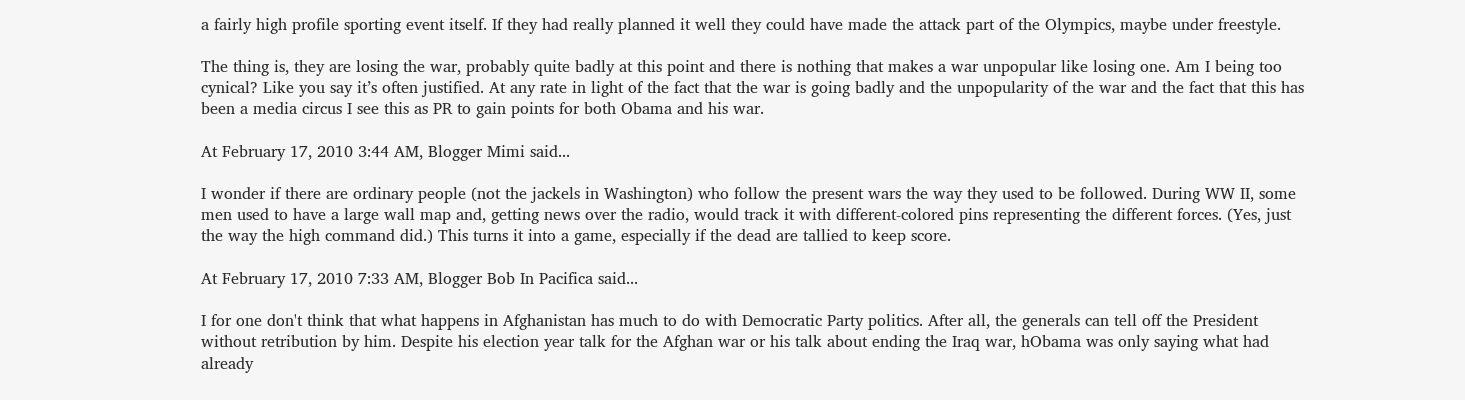a fairly high profile sporting event itself. If they had really planned it well they could have made the attack part of the Olympics, maybe under freestyle.

The thing is, they are losing the war, probably quite badly at this point and there is nothing that makes a war unpopular like losing one. Am I being too cynical? Like you say it’s often justified. At any rate in light of the fact that the war is going badly and the unpopularity of the war and the fact that this has been a media circus I see this as PR to gain points for both Obama and his war.

At February 17, 2010 3:44 AM, Blogger Mimi said...

I wonder if there are ordinary people (not the jackels in Washington) who follow the present wars the way they used to be followed. During WW II, some men used to have a large wall map and, getting news over the radio, would track it with different-colored pins representing the different forces. (Yes, just the way the high command did.) This turns it into a game, especially if the dead are tallied to keep score.

At February 17, 2010 7:33 AM, Blogger Bob In Pacifica said...

I for one don't think that what happens in Afghanistan has much to do with Democratic Party politics. After all, the generals can tell off the President without retribution by him. Despite his election year talk for the Afghan war or his talk about ending the Iraq war, hObama was only saying what had already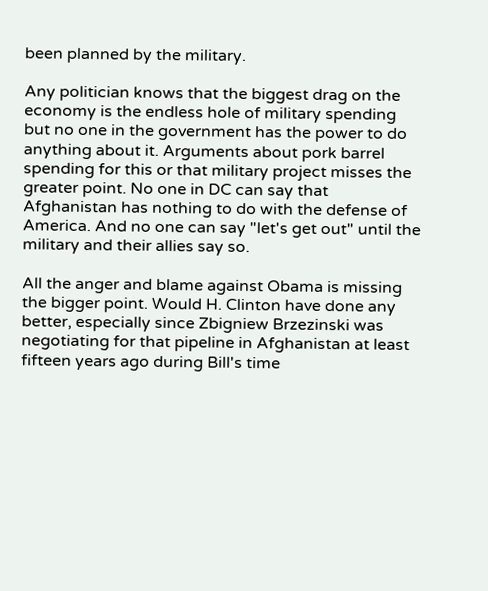been planned by the military.

Any politician knows that the biggest drag on the economy is the endless hole of military spending but no one in the government has the power to do anything about it. Arguments about pork barrel spending for this or that military project misses the greater point. No one in DC can say that Afghanistan has nothing to do with the defense of America. And no one can say "let's get out" until the military and their allies say so.

All the anger and blame against Obama is missing the bigger point. Would H. Clinton have done any better, especially since Zbigniew Brzezinski was negotiating for that pipeline in Afghanistan at least fifteen years ago during Bill's time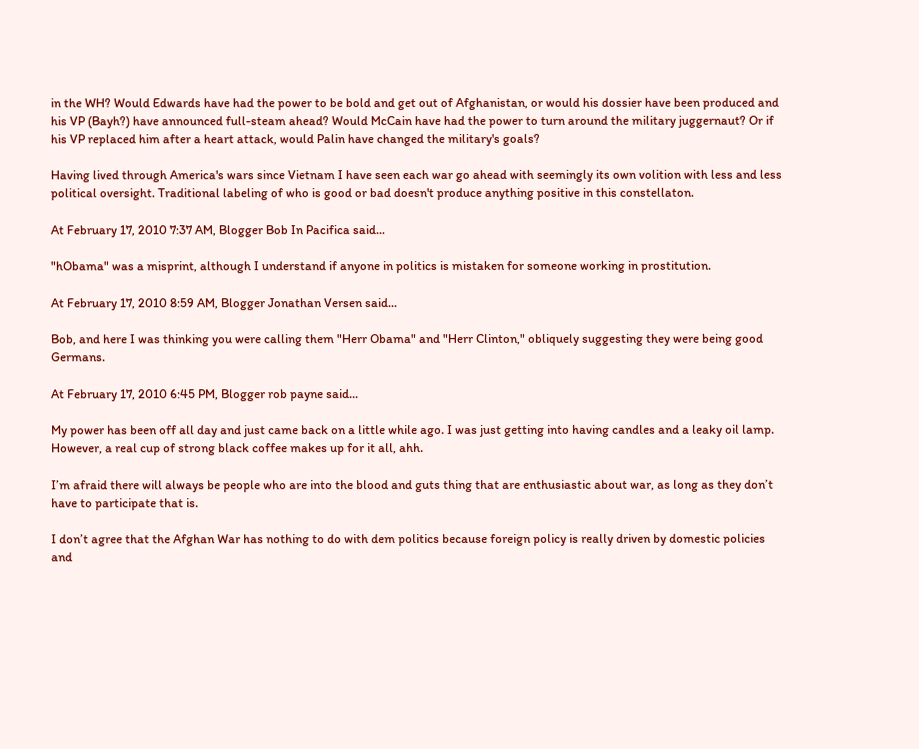in the WH? Would Edwards have had the power to be bold and get out of Afghanistan, or would his dossier have been produced and his VP (Bayh?) have announced full-steam ahead? Would McCain have had the power to turn around the military juggernaut? Or if his VP replaced him after a heart attack, would Palin have changed the military's goals?

Having lived through America's wars since Vietnam I have seen each war go ahead with seemingly its own volition with less and less political oversight. Traditional labeling of who is good or bad doesn't produce anything positive in this constellaton.

At February 17, 2010 7:37 AM, Blogger Bob In Pacifica said...

"hObama" was a misprint, although I understand if anyone in politics is mistaken for someone working in prostitution.

At February 17, 2010 8:59 AM, Blogger Jonathan Versen said...

Bob, and here I was thinking you were calling them "Herr Obama" and "Herr Clinton," obliquely suggesting they were being good Germans.

At February 17, 2010 6:45 PM, Blogger rob payne said...

My power has been off all day and just came back on a little while ago. I was just getting into having candles and a leaky oil lamp. However, a real cup of strong black coffee makes up for it all, ahh.

I’m afraid there will always be people who are into the blood and guts thing that are enthusiastic about war, as long as they don’t have to participate that is.

I don’t agree that the Afghan War has nothing to do with dem politics because foreign policy is really driven by domestic policies and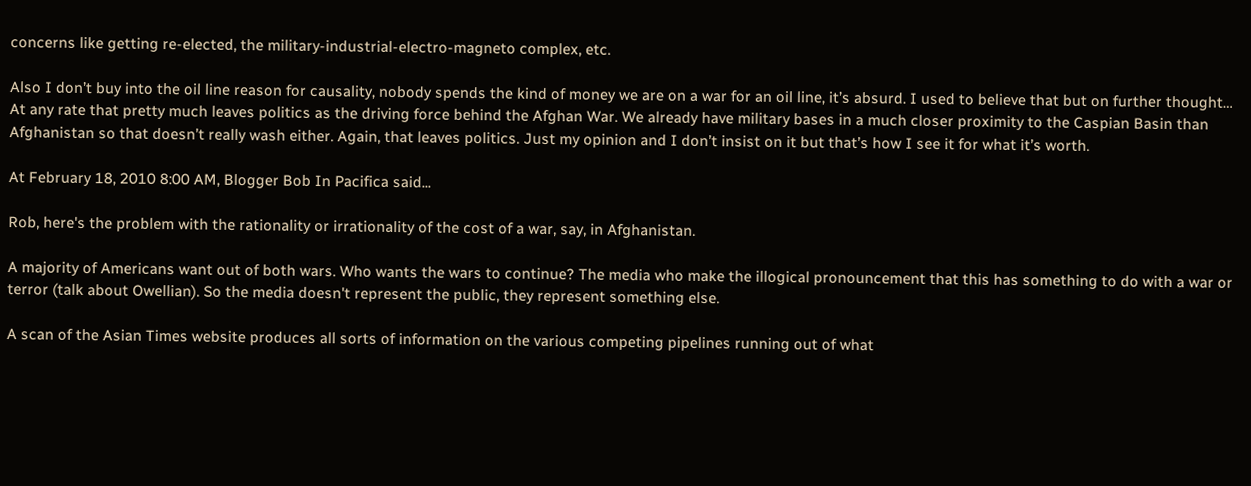concerns like getting re-elected, the military-industrial-electro-magneto complex, etc.

Also I don’t buy into the oil line reason for causality, nobody spends the kind of money we are on a war for an oil line, it’s absurd. I used to believe that but on further thought… At any rate that pretty much leaves politics as the driving force behind the Afghan War. We already have military bases in a much closer proximity to the Caspian Basin than Afghanistan so that doesn’t really wash either. Again, that leaves politics. Just my opinion and I don’t insist on it but that’s how I see it for what it’s worth.

At February 18, 2010 8:00 AM, Blogger Bob In Pacifica said...

Rob, here's the problem with the rationality or irrationality of the cost of a war, say, in Afghanistan.

A majority of Americans want out of both wars. Who wants the wars to continue? The media who make the illogical pronouncement that this has something to do with a war or terror (talk about Owellian). So the media doesn't represent the public, they represent something else.

A scan of the Asian Times website produces all sorts of information on the various competing pipelines running out of what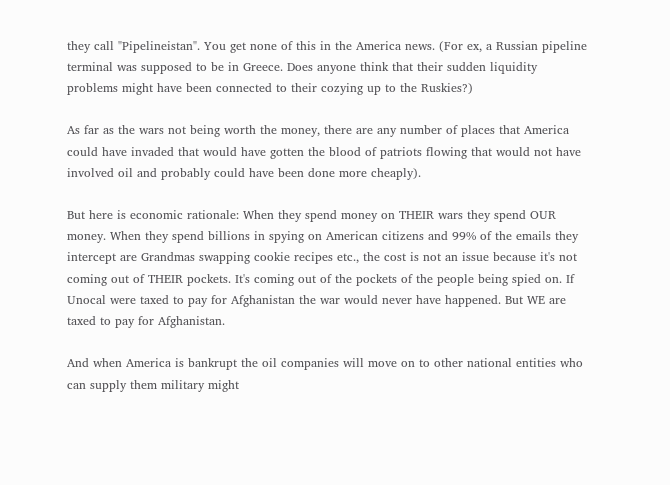they call "Pipelineistan". You get none of this in the America news. (For ex, a Russian pipeline terminal was supposed to be in Greece. Does anyone think that their sudden liquidity problems might have been connected to their cozying up to the Ruskies?)

As far as the wars not being worth the money, there are any number of places that America could have invaded that would have gotten the blood of patriots flowing that would not have involved oil and probably could have been done more cheaply).

But here is economic rationale: When they spend money on THEIR wars they spend OUR money. When they spend billions in spying on American citizens and 99% of the emails they intercept are Grandmas swapping cookie recipes etc., the cost is not an issue because it's not coming out of THEIR pockets. It's coming out of the pockets of the people being spied on. If Unocal were taxed to pay for Afghanistan the war would never have happened. But WE are taxed to pay for Afghanistan.

And when America is bankrupt the oil companies will move on to other national entities who can supply them military might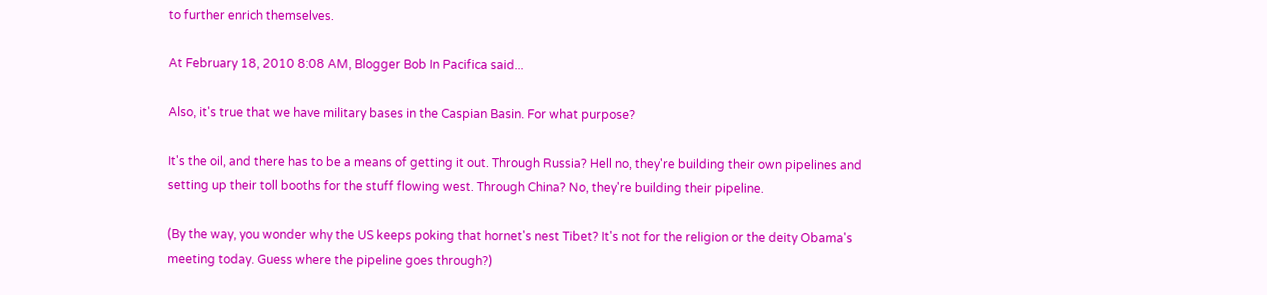to further enrich themselves.

At February 18, 2010 8:08 AM, Blogger Bob In Pacifica said...

Also, it's true that we have military bases in the Caspian Basin. For what purpose?

It's the oil, and there has to be a means of getting it out. Through Russia? Hell no, they're building their own pipelines and setting up their toll booths for the stuff flowing west. Through China? No, they're building their pipeline.

(By the way, you wonder why the US keeps poking that hornet's nest Tibet? It's not for the religion or the deity Obama's meeting today. Guess where the pipeline goes through?)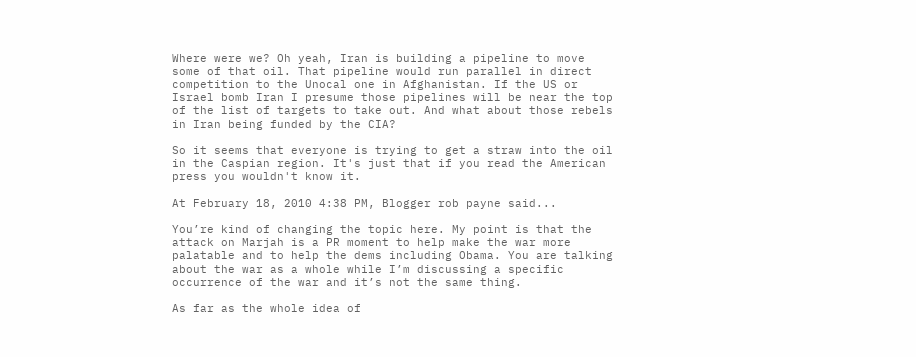Where were we? Oh yeah, Iran is building a pipeline to move some of that oil. That pipeline would run parallel in direct competition to the Unocal one in Afghanistan. If the US or Israel bomb Iran I presume those pipelines will be near the top of the list of targets to take out. And what about those rebels in Iran being funded by the CIA?

So it seems that everyone is trying to get a straw into the oil in the Caspian region. It's just that if you read the American press you wouldn't know it.

At February 18, 2010 4:38 PM, Blogger rob payne said...

You’re kind of changing the topic here. My point is that the attack on Marjah is a PR moment to help make the war more palatable and to help the dems including Obama. You are talking about the war as a whole while I’m discussing a specific occurrence of the war and it’s not the same thing.

As far as the whole idea of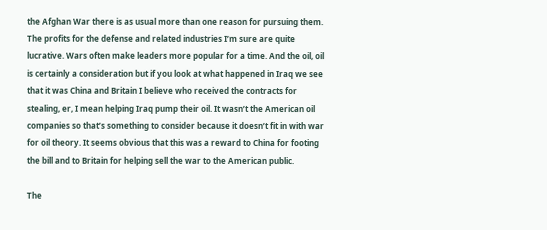the Afghan War there is as usual more than one reason for pursuing them. The profits for the defense and related industries I’m sure are quite lucrative. Wars often make leaders more popular for a time. And the oil, oil is certainly a consideration but if you look at what happened in Iraq we see that it was China and Britain I believe who received the contracts for stealing, er, I mean helping Iraq pump their oil. It wasn’t the American oil companies so that’s something to consider because it doesn’t fit in with war for oil theory. It seems obvious that this was a reward to China for footing the bill and to Britain for helping sell the war to the American public.

The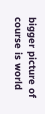bigger picture of course is world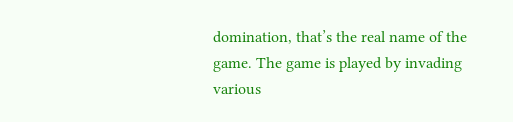domination, that’s the real name of the game. The game is played by invading various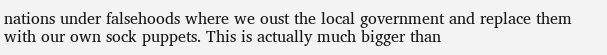nations under falsehoods where we oust the local government and replace them with our own sock puppets. This is actually much bigger than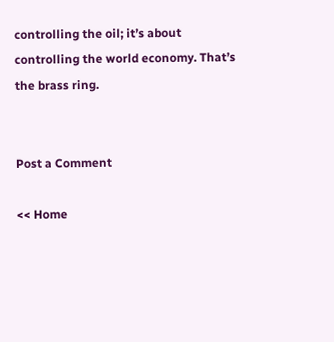controlling the oil; it’s about controlling the world economy. That’s the brass ring.


Post a Comment

<< Home